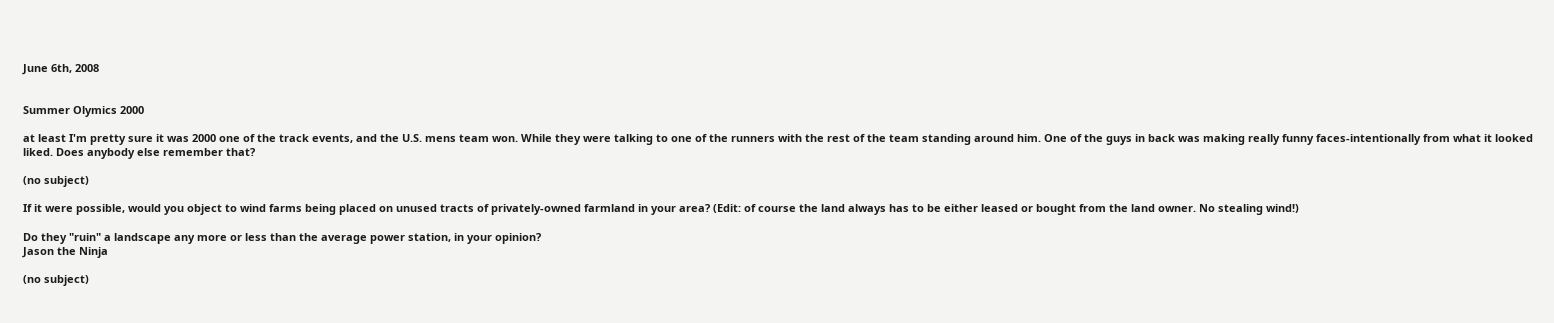June 6th, 2008


Summer Olymics 2000

at least I'm pretty sure it was 2000 one of the track events, and the U.S. mens team won. While they were talking to one of the runners with the rest of the team standing around him. One of the guys in back was making really funny faces-intentionally from what it looked liked. Does anybody else remember that?

(no subject)

If it were possible, would you object to wind farms being placed on unused tracts of privately-owned farmland in your area? (Edit: of course the land always has to be either leased or bought from the land owner. No stealing wind!)

Do they "ruin" a landscape any more or less than the average power station, in your opinion?
Jason the Ninja

(no subject)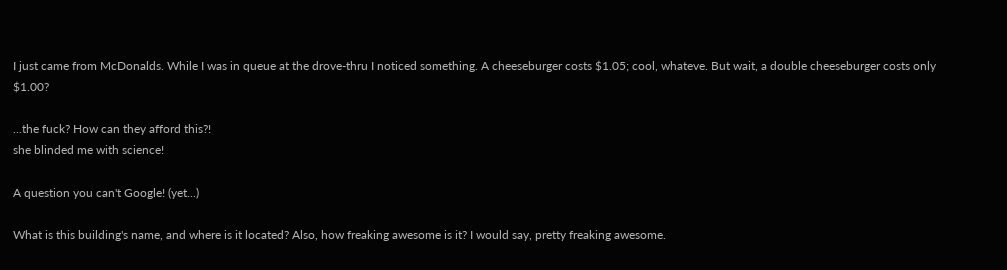I just came from McDonalds. While I was in queue at the drove-thru I noticed something. A cheeseburger costs $1.05; cool, whateve. But wait, a double cheeseburger costs only $1.00?

...the fuck? How can they afford this?!
she blinded me with science!

A question you can't Google! (yet...)

What is this building's name, and where is it located? Also, how freaking awesome is it? I would say, pretty freaking awesome.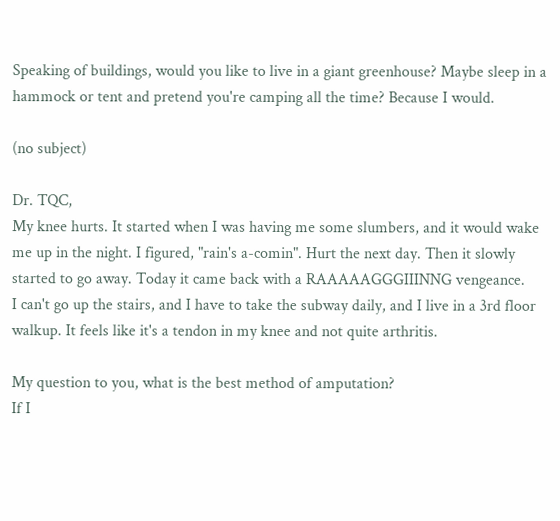Speaking of buildings, would you like to live in a giant greenhouse? Maybe sleep in a hammock or tent and pretend you're camping all the time? Because I would.

(no subject)

Dr. TQC,
My knee hurts. It started when I was having me some slumbers, and it would wake me up in the night. I figured, "rain's a-comin". Hurt the next day. Then it slowly started to go away. Today it came back with a RAAAAAGGGIIINNG vengeance.
I can't go up the stairs, and I have to take the subway daily, and I live in a 3rd floor walkup. It feels like it's a tendon in my knee and not quite arthritis.

My question to you, what is the best method of amputation?
If I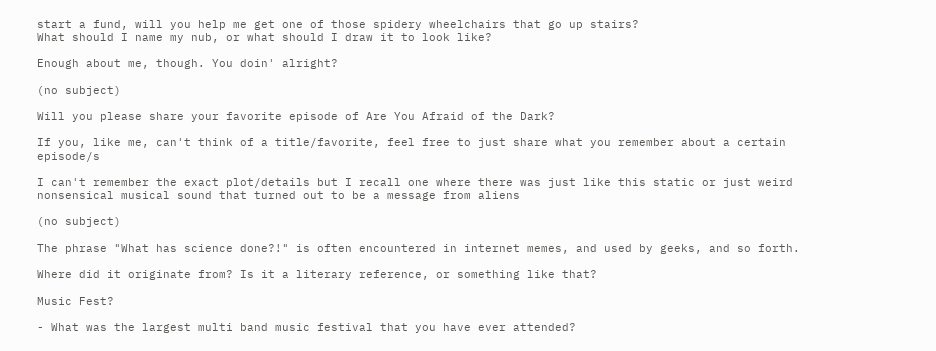start a fund, will you help me get one of those spidery wheelchairs that go up stairs?
What should I name my nub, or what should I draw it to look like?

Enough about me, though. You doin' alright?

(no subject)

Will you please share your favorite episode of Are You Afraid of the Dark?

If you, like me, can't think of a title/favorite, feel free to just share what you remember about a certain episode/s

I can't remember the exact plot/details but I recall one where there was just like this static or just weird nonsensical musical sound that turned out to be a message from aliens

(no subject)

The phrase "What has science done?!" is often encountered in internet memes, and used by geeks, and so forth.

Where did it originate from? Is it a literary reference, or something like that?

Music Fest?

- What was the largest multi band music festival that you have ever attended?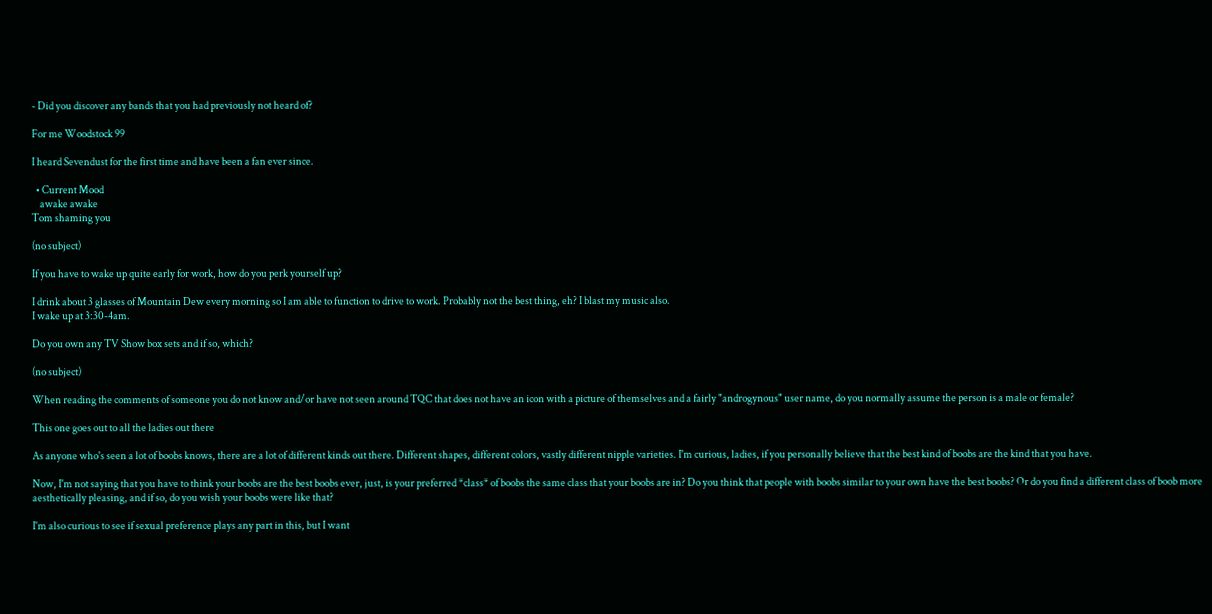- Did you discover any bands that you had previously not heard of?

For me Woodstock 99

I heard Sevendust for the first time and have been a fan ever since.

  • Current Mood
    awake awake
Tom shaming you

(no subject)

If you have to wake up quite early for work, how do you perk yourself up?

I drink about 3 glasses of Mountain Dew every morning so I am able to function to drive to work. Probably not the best thing, eh? I blast my music also.
I wake up at 3:30-4am.

Do you own any TV Show box sets and if so, which?

(no subject)

When reading the comments of someone you do not know and/or have not seen around TQC that does not have an icon with a picture of themselves and a fairly "androgynous" user name, do you normally assume the person is a male or female?

This one goes out to all the ladies out there

As anyone who's seen a lot of boobs knows, there are a lot of different kinds out there. Different shapes, different colors, vastly different nipple varieties. I'm curious, ladies, if you personally believe that the best kind of boobs are the kind that you have.

Now, I'm not saying that you have to think your boobs are the best boobs ever, just, is your preferred *class* of boobs the same class that your boobs are in? Do you think that people with boobs similar to your own have the best boobs? Or do you find a different class of boob more aesthetically pleasing, and if so, do you wish your boobs were like that?

I'm also curious to see if sexual preference plays any part in this, but I want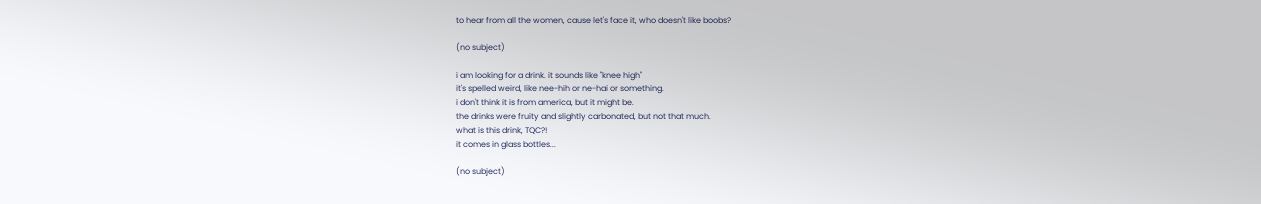to hear from all the women, cause let's face it, who doesn't like boobs?

(no subject)

i am looking for a drink. it sounds like "knee high"
it's spelled weird, like nee-hih or ne-hai or something.
i don't think it is from america, but it might be.
the drinks were fruity and slightly carbonated, but not that much.
what is this drink, TQC?!
it comes in glass bottles...

(no subject)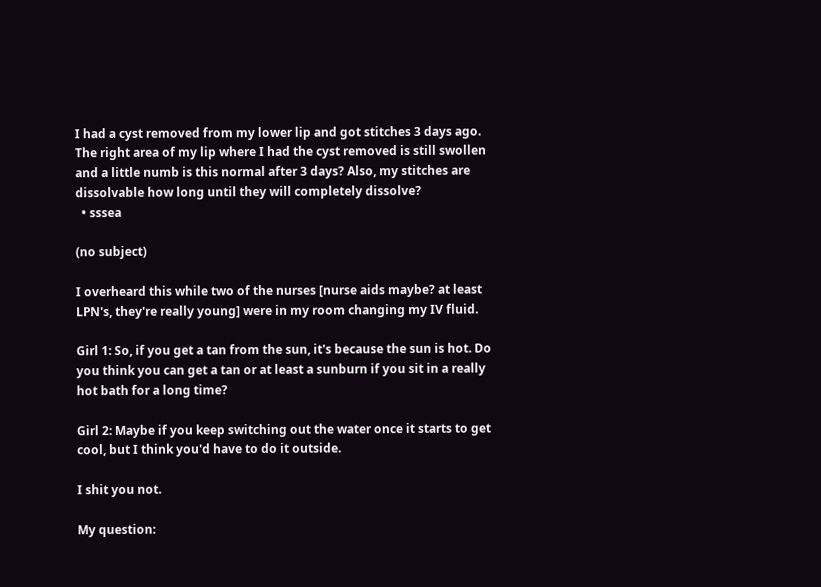I had a cyst removed from my lower lip and got stitches 3 days ago. The right area of my lip where I had the cyst removed is still swollen and a little numb is this normal after 3 days? Also, my stitches are dissolvable how long until they will completely dissolve?
  • sssea

(no subject)

I overheard this while two of the nurses [nurse aids maybe? at least LPN's, they're really young] were in my room changing my IV fluid.

Girl 1: So, if you get a tan from the sun, it's because the sun is hot. Do you think you can get a tan or at least a sunburn if you sit in a really hot bath for a long time?

Girl 2: Maybe if you keep switching out the water once it starts to get cool, but I think you'd have to do it outside.

I shit you not.

My question: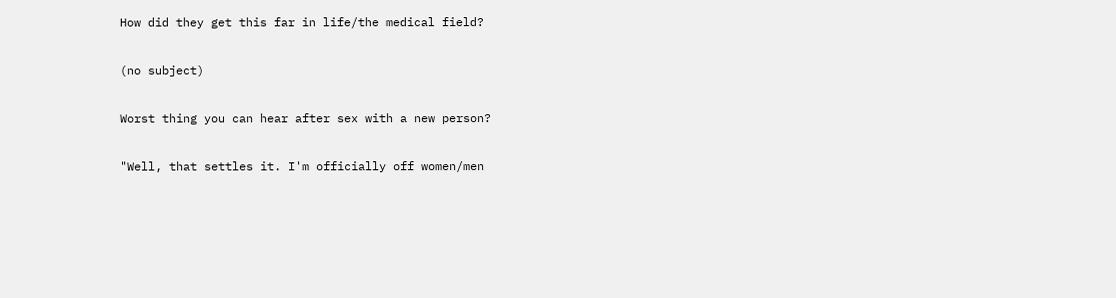How did they get this far in life/the medical field?

(no subject)

Worst thing you can hear after sex with a new person?

"Well, that settles it. I'm officially off women/men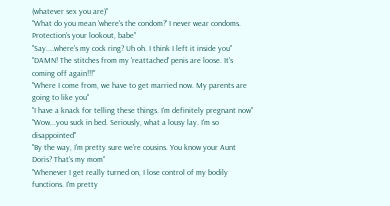(whatever sex you are)"
"What do you mean 'where's the condom?' I never wear condoms. Protection's your lookout, babe"
"Say....where's my cock ring? Uh oh. I think I left it inside you"
"DAMN! The stitches from my 'reattached' penis are loose. It's coming off again!!!"
"Where I come from, we have to get married now. My parents are going to like you"
"I have a knack for telling these things. I'm definitely pregnant now"
"Wow...you suck in bed. Seriously, what a lousy lay. I'm so disappointed"
"By the way, I'm pretty sure we're cousins. You know your Aunt Doris? That's my mom"
"Whenever I get really turned on, I lose control of my bodily functions. I'm pretty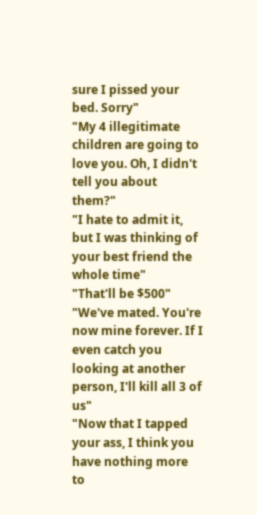sure I pissed your bed. Sorry"
"My 4 illegitimate children are going to love you. Oh, I didn't tell you about them?"
"I hate to admit it, but I was thinking of your best friend the whole time"
"That'll be $500"
"We've mated. You're now mine forever. If I even catch you looking at another person, I'll kill all 3 of us"
"Now that I tapped your ass, I think you have nothing more to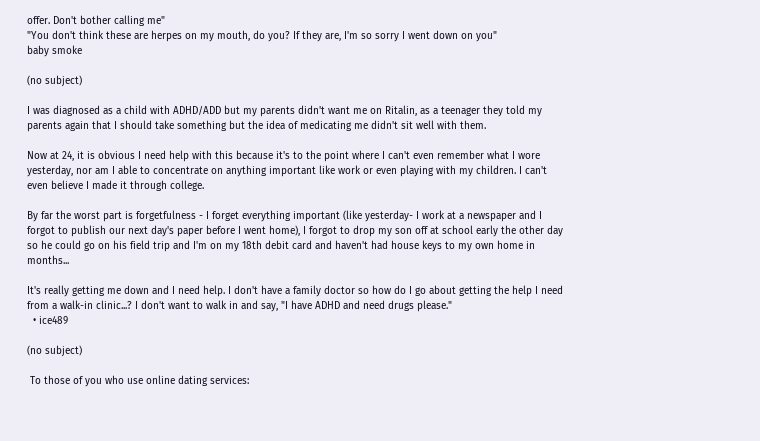offer. Don't bother calling me"
"You don't think these are herpes on my mouth, do you? If they are, I'm so sorry I went down on you"
baby smoke

(no subject)

I was diagnosed as a child with ADHD/ADD but my parents didn't want me on Ritalin, as a teenager they told my parents again that I should take something but the idea of medicating me didn't sit well with them.

Now at 24, it is obvious I need help with this because it's to the point where I can't even remember what I wore yesterday, nor am I able to concentrate on anything important like work or even playing with my children. I can't even believe I made it through college.

By far the worst part is forgetfulness - I forget everything important (like yesterday- I work at a newspaper and I forgot to publish our next day's paper before I went home), I forgot to drop my son off at school early the other day so he could go on his field trip and I'm on my 18th debit card and haven't had house keys to my own home in months...

It's really getting me down and I need help. I don't have a family doctor so how do I go about getting the help I need from a walk-in clinic...? I don't want to walk in and say, "I have ADHD and need drugs please."
  • ice489

(no subject)

 To those of you who use online dating services: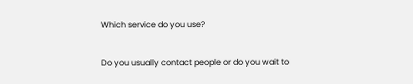Which service do you use?

Do you usually contact people or do you wait to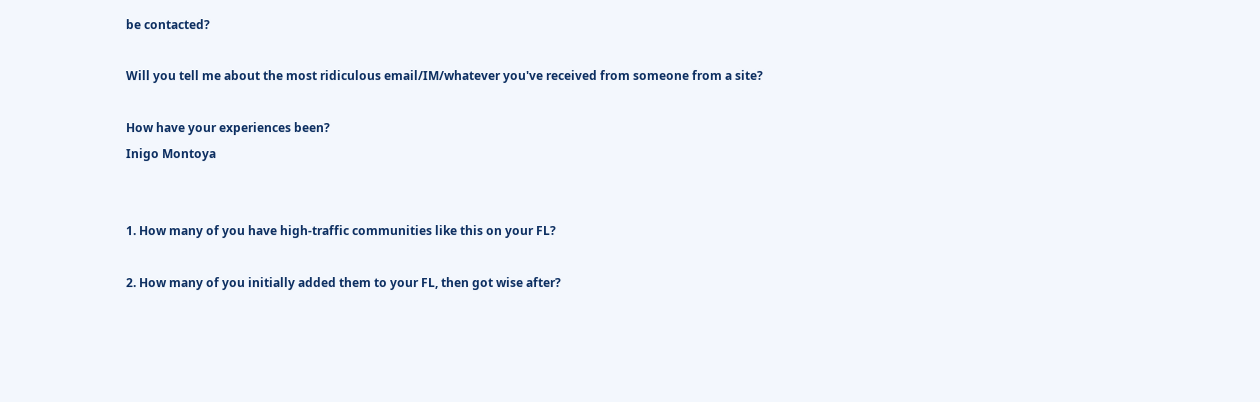be contacted?

Will you tell me about the most ridiculous email/IM/whatever you've received from someone from a site?

How have your experiences been?
Inigo Montoya


1. How many of you have high-traffic communities like this on your FL?

2. How many of you initially added them to your FL, then got wise after?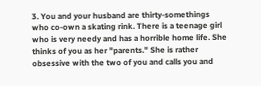3. You and your husband are thirty-somethings who co-own a skating rink. There is a teenage girl who is very needy and has a horrible home life. She thinks of you as her "parents." She is rather obsessive with the two of you and calls you and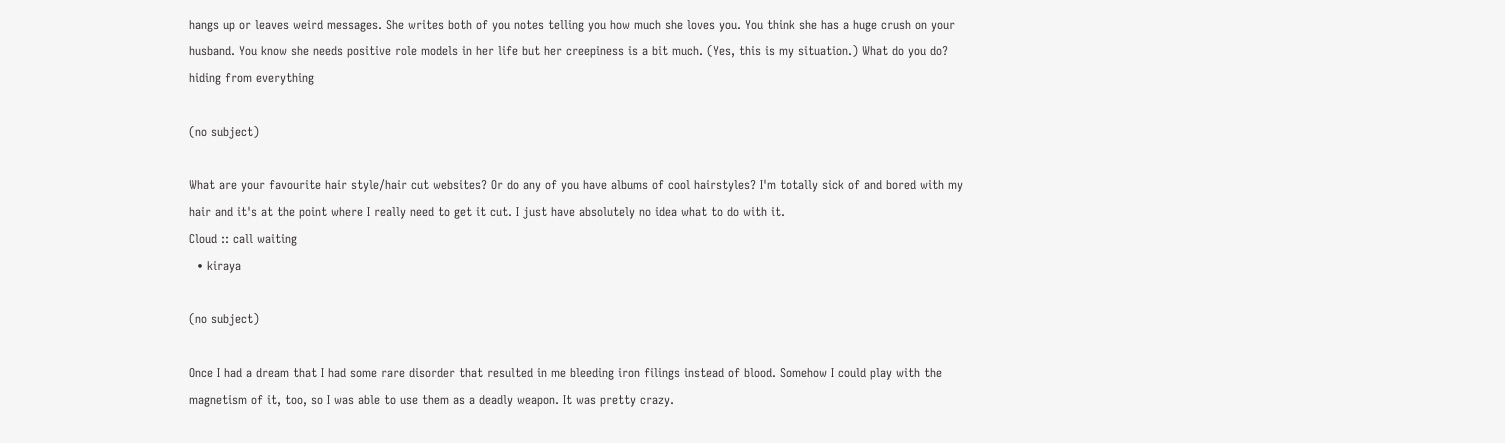hangs up or leaves weird messages. She writes both of you notes telling you how much she loves you. You think she has a huge crush on your husband. You know she needs positive role models in her life but her creepiness is a bit much. (Yes, this is my situation.) What do you do?
hiding from everything

(no subject)

What are your favourite hair style/hair cut websites? Or do any of you have albums of cool hairstyles? I'm totally sick of and bored with my hair and it's at the point where I really need to get it cut. I just have absolutely no idea what to do with it.
Cloud :: call waiting
  • kiraya

(no subject)

Once I had a dream that I had some rare disorder that resulted in me bleeding iron filings instead of blood. Somehow I could play with the magnetism of it, too, so I was able to use them as a deadly weapon. It was pretty crazy.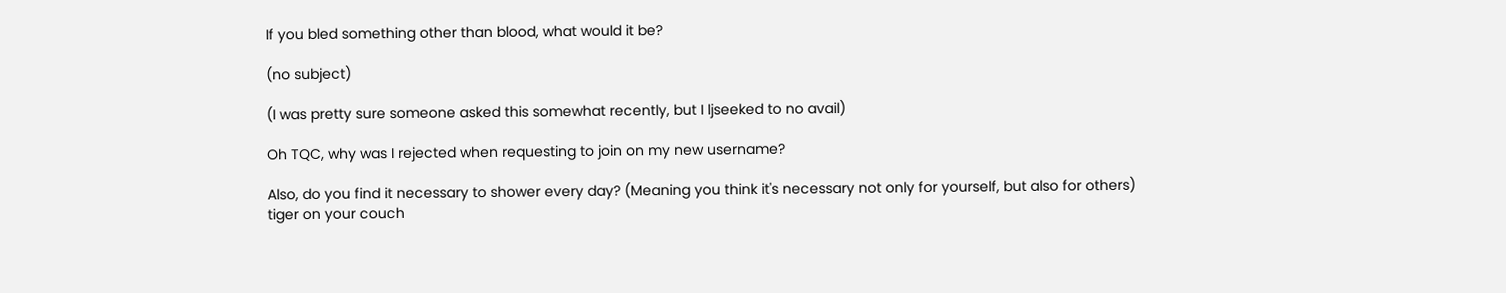If you bled something other than blood, what would it be?

(no subject)

(I was pretty sure someone asked this somewhat recently, but I ljseeked to no avail)

Oh TQC, why was I rejected when requesting to join on my new username?

Also, do you find it necessary to shower every day? (Meaning you think it's necessary not only for yourself, but also for others)
tiger on your couch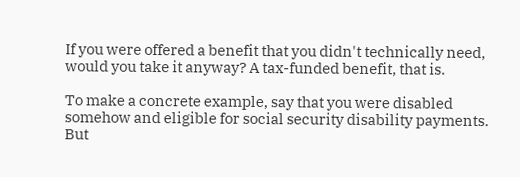If you were offered a benefit that you didn't technically need, would you take it anyway? A tax-funded benefit, that is.

To make a concrete example, say that you were disabled somehow and eligible for social security disability payments. But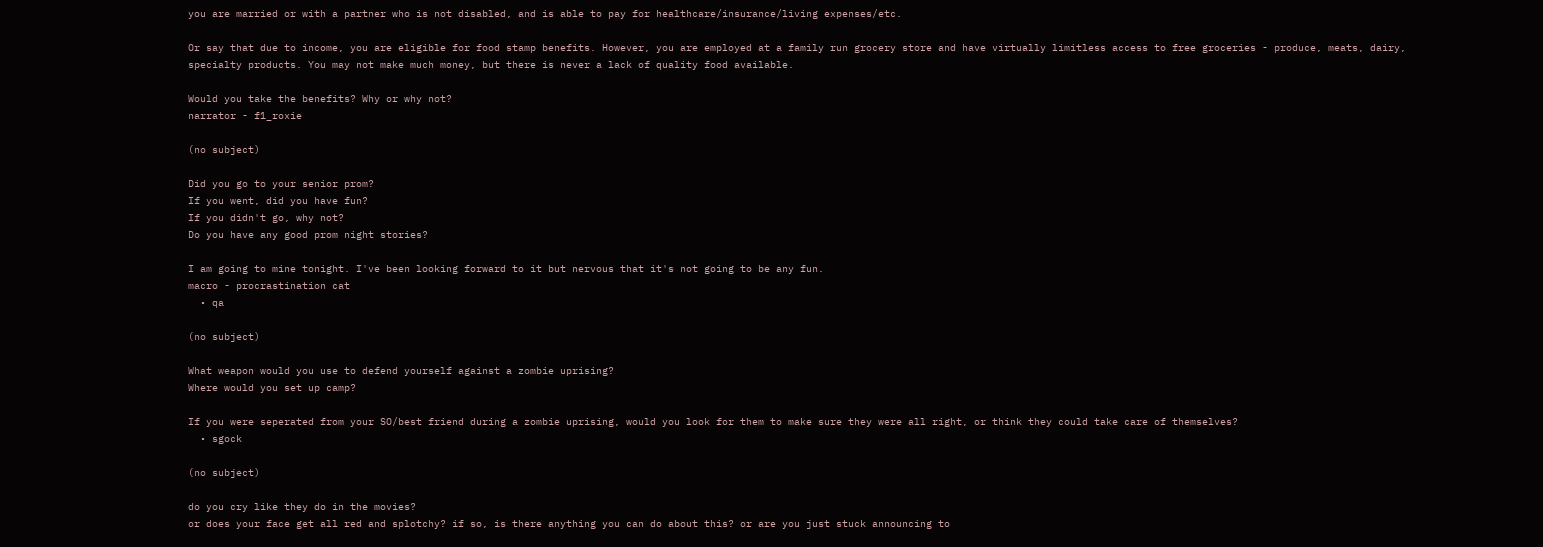you are married or with a partner who is not disabled, and is able to pay for healthcare/insurance/living expenses/etc.

Or say that due to income, you are eligible for food stamp benefits. However, you are employed at a family run grocery store and have virtually limitless access to free groceries - produce, meats, dairy, specialty products. You may not make much money, but there is never a lack of quality food available.

Would you take the benefits? Why or why not?
narrator - f1_roxie

(no subject)

Did you go to your senior prom?
If you went, did you have fun?
If you didn't go, why not?
Do you have any good prom night stories?

I am going to mine tonight. I've been looking forward to it but nervous that it's not going to be any fun.
macro - procrastination cat
  • qa

(no subject)

What weapon would you use to defend yourself against a zombie uprising?
Where would you set up camp?

If you were seperated from your SO/best friend during a zombie uprising, would you look for them to make sure they were all right, or think they could take care of themselves?
  • sgock

(no subject)

do you cry like they do in the movies?
or does your face get all red and splotchy? if so, is there anything you can do about this? or are you just stuck announcing to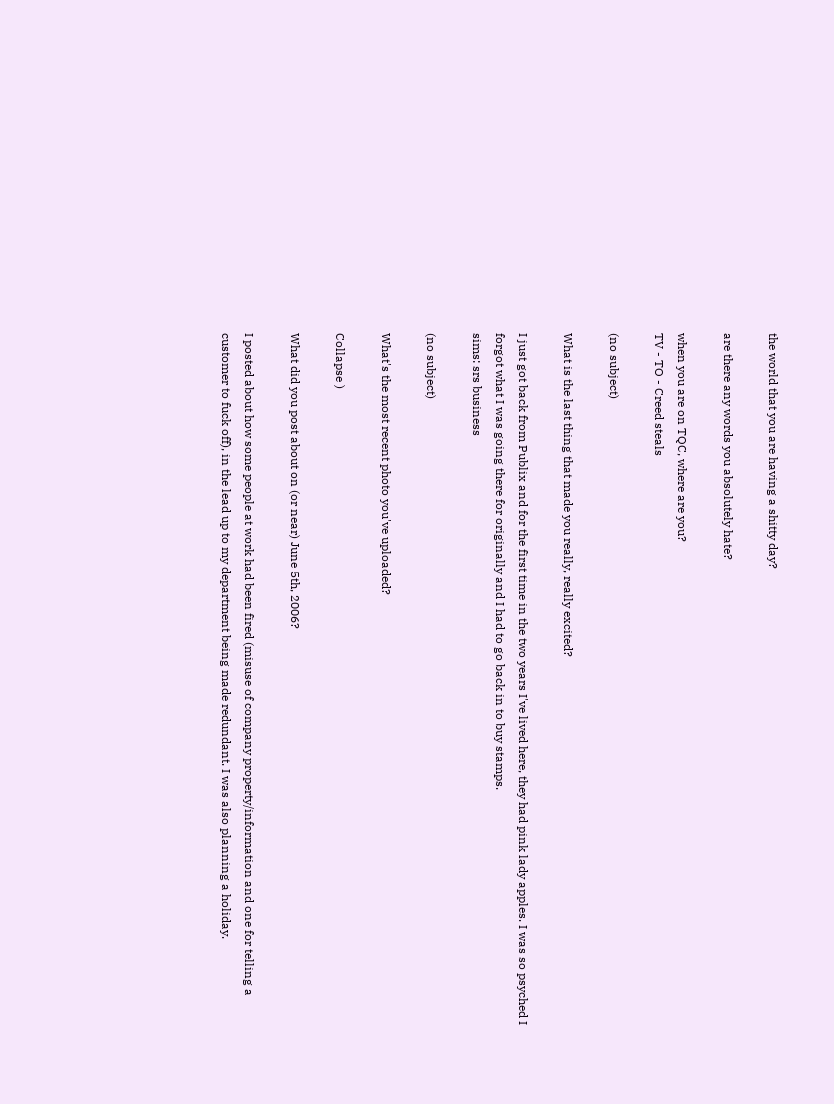the world that you are having a shitty day?

are there any words you absolutely hate?

when you are on TQC, where are you?
TV - TO - Creed steals

(no subject)

What is the last thing that made you really, really excited?

I just got back from Publix and for the first time in the two years I've lived here, they had pink lady apples. I was so psyched I forgot what I was going there for originally and I had to go back in to buy stamps.
sims: srs business

(no subject)

What's the most recent photo you've uploaded?

Collapse )

What did you post about on (or near) June 5th, 2006?

I posted about how some people at work had been fired (misuse of company property/information and one for telling a customer to fuck off), in the lead up to my department being made redundant. I was also planning a holiday.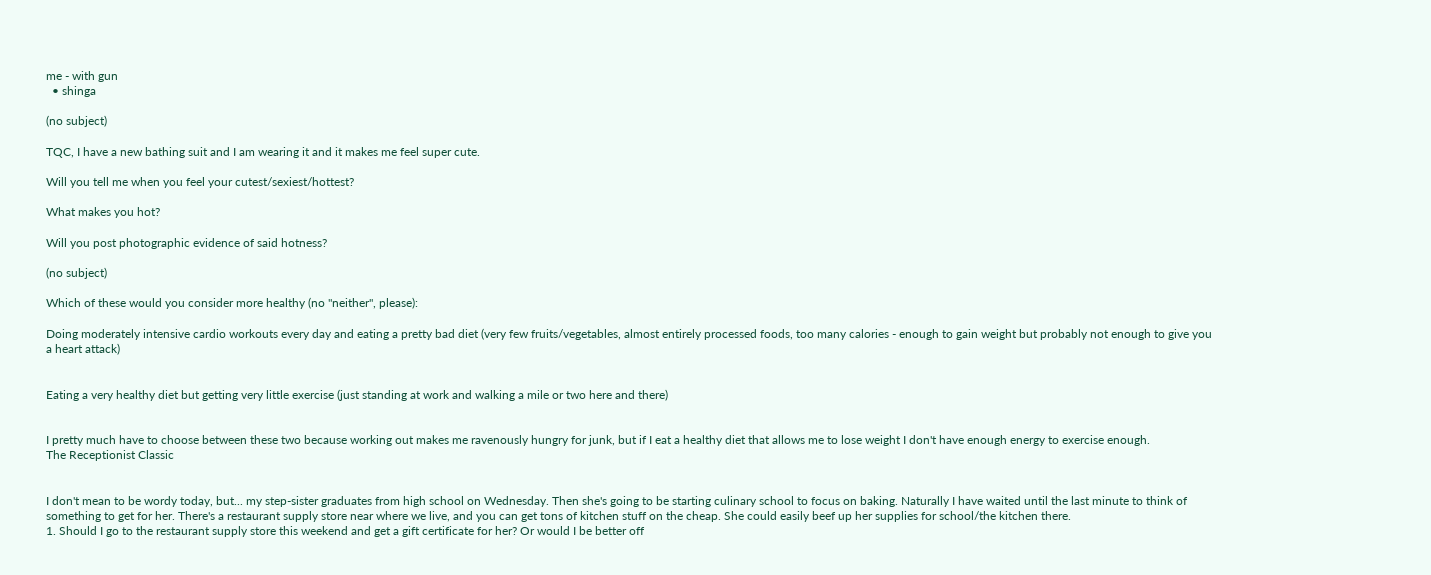me - with gun
  • shinga

(no subject)

TQC, I have a new bathing suit and I am wearing it and it makes me feel super cute.

Will you tell me when you feel your cutest/sexiest/hottest?

What makes you hot?

Will you post photographic evidence of said hotness?

(no subject)

Which of these would you consider more healthy (no "neither", please):

Doing moderately intensive cardio workouts every day and eating a pretty bad diet (very few fruits/vegetables, almost entirely processed foods, too many calories - enough to gain weight but probably not enough to give you a heart attack)


Eating a very healthy diet but getting very little exercise (just standing at work and walking a mile or two here and there)


I pretty much have to choose between these two because working out makes me ravenously hungry for junk, but if I eat a healthy diet that allows me to lose weight I don't have enough energy to exercise enough.
The Receptionist Classic


I don't mean to be wordy today, but... my step-sister graduates from high school on Wednesday. Then she's going to be starting culinary school to focus on baking. Naturally I have waited until the last minute to think of something to get for her. There's a restaurant supply store near where we live, and you can get tons of kitchen stuff on the cheap. She could easily beef up her supplies for school/the kitchen there.
1. Should I go to the restaurant supply store this weekend and get a gift certificate for her? Or would I be better off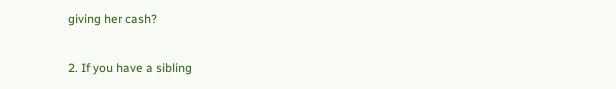giving her cash?

2. If you have a sibling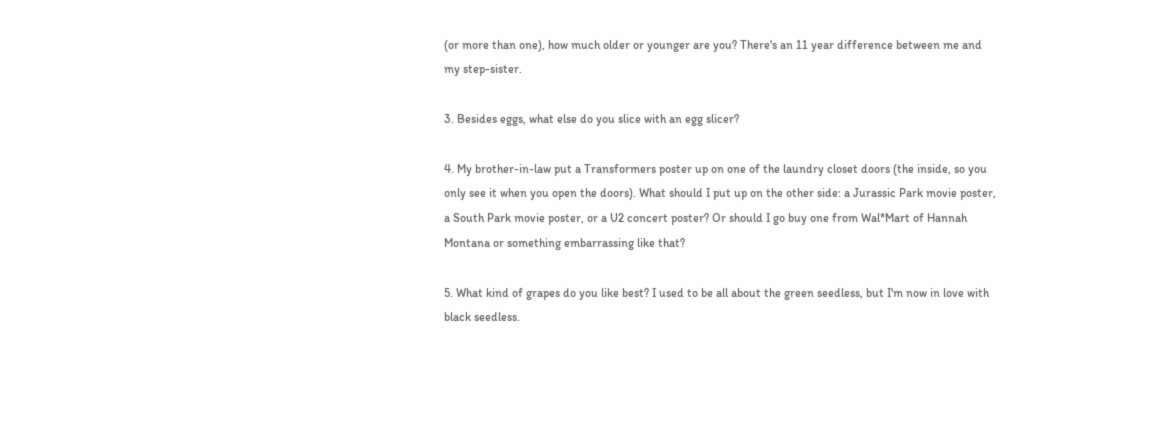(or more than one), how much older or younger are you? There's an 11 year difference between me and my step-sister.

3. Besides eggs, what else do you slice with an egg slicer?

4. My brother-in-law put a Transformers poster up on one of the laundry closet doors (the inside, so you only see it when you open the doors). What should I put up on the other side: a Jurassic Park movie poster, a South Park movie poster, or a U2 concert poster? Or should I go buy one from Wal*Mart of Hannah Montana or something embarrassing like that?

5. What kind of grapes do you like best? I used to be all about the green seedless, but I'm now in love with black seedless.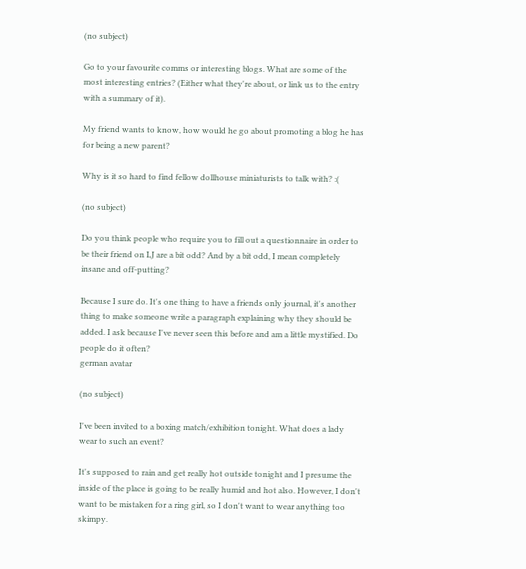(no subject)

Go to your favourite comms or interesting blogs. What are some of the most interesting entries? (Either what they're about, or link us to the entry with a summary of it).

My friend wants to know, how would he go about promoting a blog he has for being a new parent?

Why is it so hard to find fellow dollhouse miniaturists to talk with? :(

(no subject)

Do you think people who require you to fill out a questionnaire in order to be their friend on LJ are a bit odd? And by a bit odd, I mean completely insane and off-putting?

Because I sure do. It's one thing to have a friends only journal, it's another thing to make someone write a paragraph explaining why they should be added. I ask because I've never seen this before and am a little mystified. Do people do it often?
german avatar

(no subject)

I've been invited to a boxing match/exhibition tonight. What does a lady wear to such an event?

It's supposed to rain and get really hot outside tonight and I presume the inside of the place is going to be really humid and hot also. However, I don't want to be mistaken for a ring girl, so I don't want to wear anything too skimpy.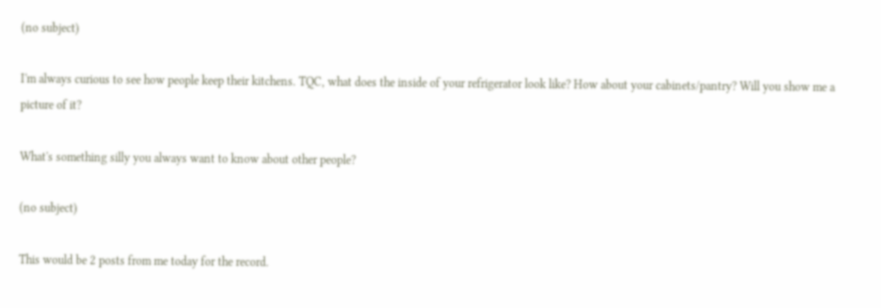(no subject)

I'm always curious to see how people keep their kitchens. TQC, what does the inside of your refrigerator look like? How about your cabinets/pantry? Will you show me a picture of it?

What's something silly you always want to know about other people?

(no subject)

This would be 2 posts from me today for the record.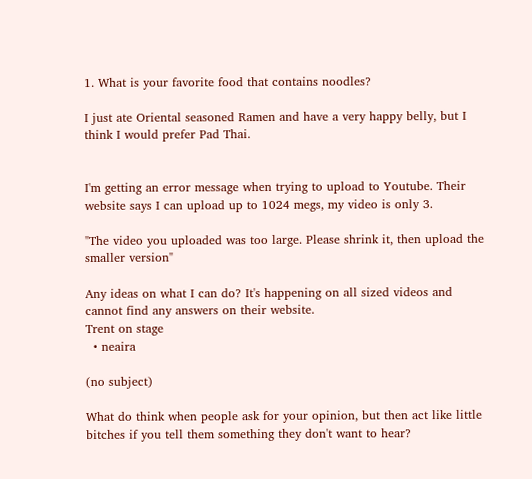1. What is your favorite food that contains noodles?

I just ate Oriental seasoned Ramen and have a very happy belly, but I think I would prefer Pad Thai.


I'm getting an error message when trying to upload to Youtube. Their website says I can upload up to 1024 megs, my video is only 3.

"The video you uploaded was too large. Please shrink it, then upload the smaller version"

Any ideas on what I can do? It's happening on all sized videos and cannot find any answers on their website.
Trent on stage
  • neaira

(no subject)

What do think when people ask for your opinion, but then act like little bitches if you tell them something they don't want to hear?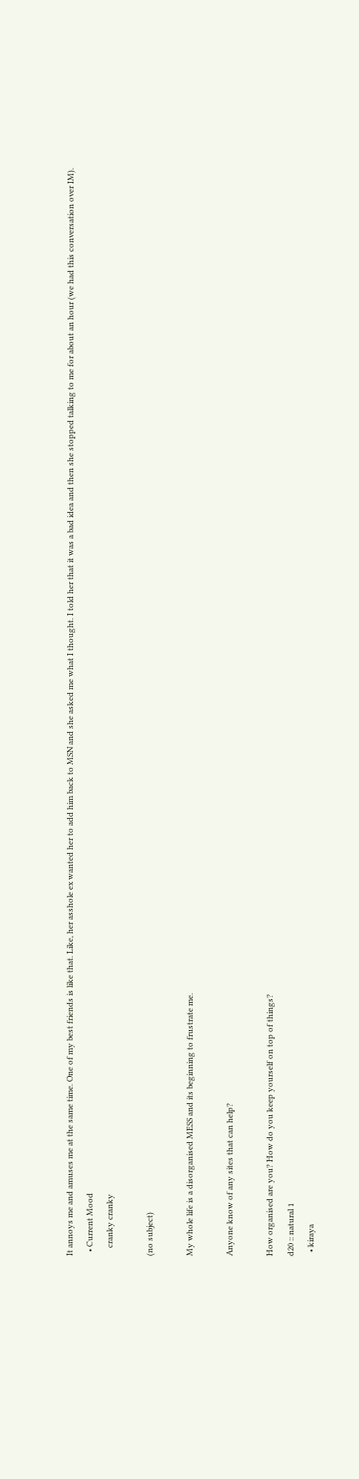It annoys me and amuses me at the same time. One of my best friends is like that. Like, her asshole ex wanted her to add him back to MSN and she asked me what I thought. I told her that it was a bad idea and then she stopped talking to me for about an hour (we had this conversation over IM).
  • Current Mood
    cranky cranky

(no subject)

My whole life is a disorganised MESS and its beginning to frustrate me.

Anyone know of any sites that can help?

How organised are you? How do you keep yourself on top of things?
d20 :: natural 1
  • kiraya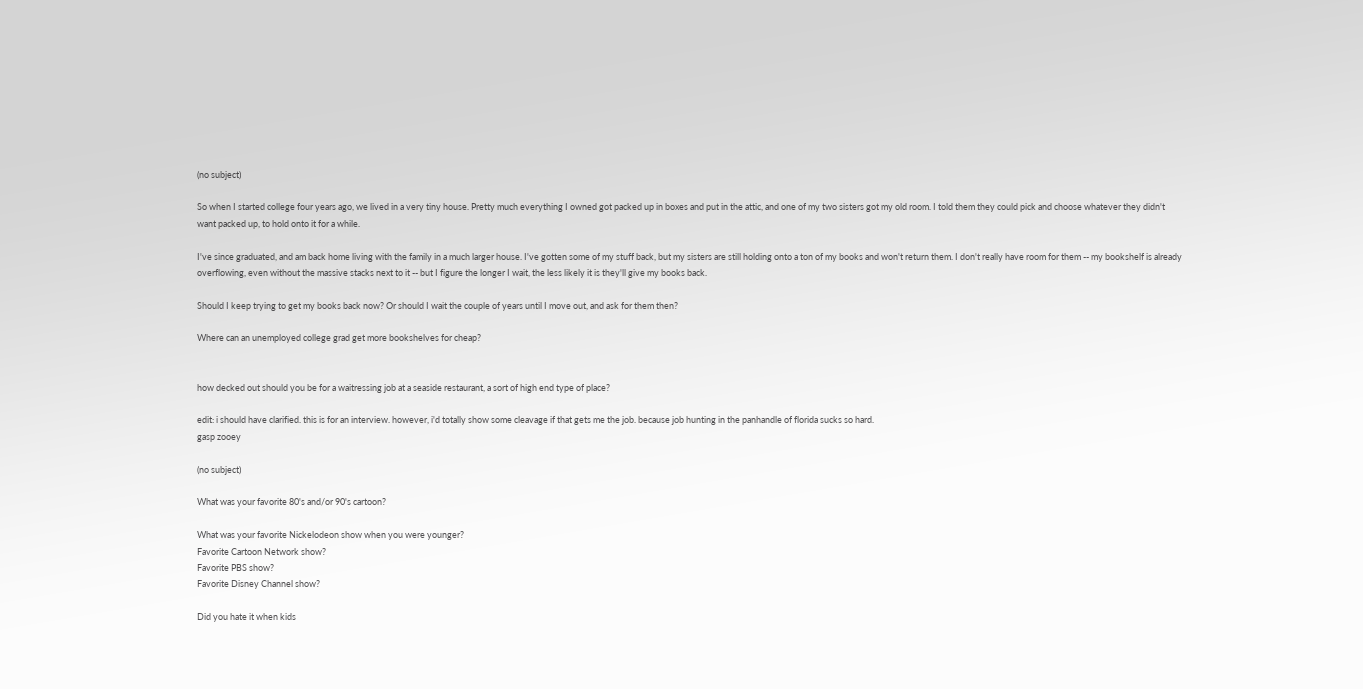(no subject)

So when I started college four years ago, we lived in a very tiny house. Pretty much everything I owned got packed up in boxes and put in the attic, and one of my two sisters got my old room. I told them they could pick and choose whatever they didn't want packed up, to hold onto it for a while.

I've since graduated, and am back home living with the family in a much larger house. I've gotten some of my stuff back, but my sisters are still holding onto a ton of my books and won't return them. I don't really have room for them -- my bookshelf is already overflowing, even without the massive stacks next to it -- but I figure the longer I wait, the less likely it is they'll give my books back.

Should I keep trying to get my books back now? Or should I wait the couple of years until I move out, and ask for them then?

Where can an unemployed college grad get more bookshelves for cheap?


how decked out should you be for a waitressing job at a seaside restaurant, a sort of high end type of place?

edit: i should have clarified. this is for an interview. however, i'd totally show some cleavage if that gets me the job. because job hunting in the panhandle of florida sucks so hard.
gasp zooey

(no subject)

What was your favorite 80's and/or 90's cartoon?

What was your favorite Nickelodeon show when you were younger?
Favorite Cartoon Network show?
Favorite PBS show?
Favorite Disney Channel show?

Did you hate it when kids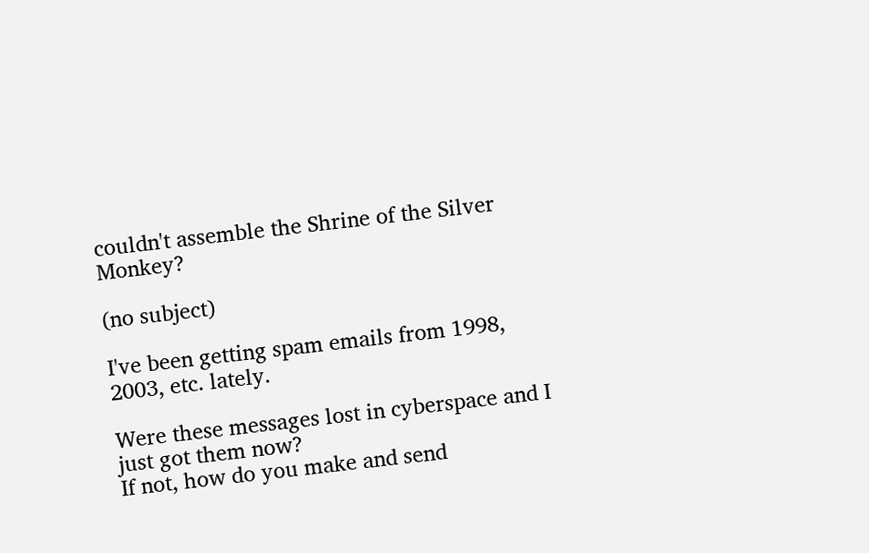couldn't assemble the Shrine of the Silver Monkey?

(no subject)

I've been getting spam emails from 1998, 2003, etc. lately.

Were these messages lost in cyberspace and I just got them now?
If not, how do you make and send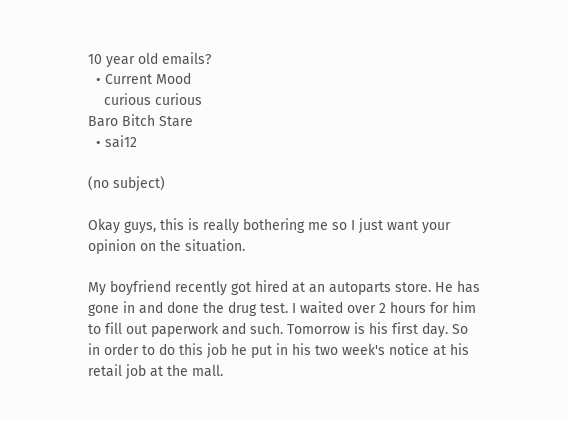10 year old emails?
  • Current Mood
    curious curious
Baro Bitch Stare
  • sai12

(no subject)

Okay guys, this is really bothering me so I just want your opinion on the situation.

My boyfriend recently got hired at an autoparts store. He has gone in and done the drug test. I waited over 2 hours for him to fill out paperwork and such. Tomorrow is his first day. So in order to do this job he put in his two week's notice at his retail job at the mall.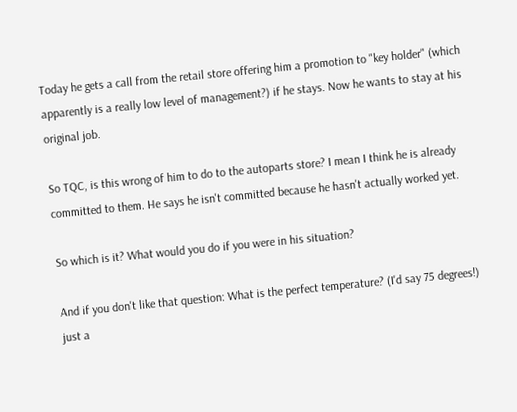Today he gets a call from the retail store offering him a promotion to "key holder" (which apparently is a really low level of management?) if he stays. Now he wants to stay at his original job.

So TQC, is this wrong of him to do to the autoparts store? I mean I think he is already committed to them. He says he isn't committed because he hasn't actually worked yet.

So which is it? What would you do if you were in his situation?

And if you don't like that question: What is the perfect temperature? (I'd say 75 degrees!)
just a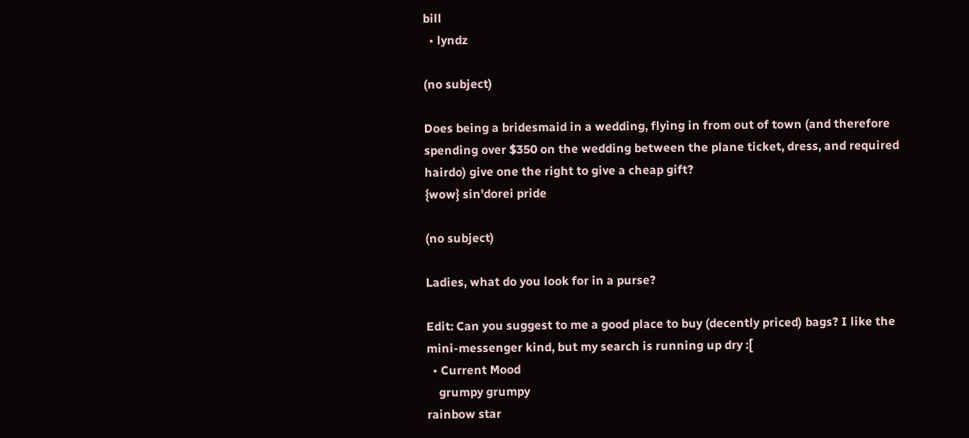bill
  • lyndz

(no subject)

Does being a bridesmaid in a wedding, flying in from out of town (and therefore spending over $350 on the wedding between the plane ticket, dress, and required hairdo) give one the right to give a cheap gift?
{wow} sin'dorei pride

(no subject)

Ladies, what do you look for in a purse?

Edit: Can you suggest to me a good place to buy (decently priced) bags? I like the mini-messenger kind, but my search is running up dry :[
  • Current Mood
    grumpy grumpy
rainbow star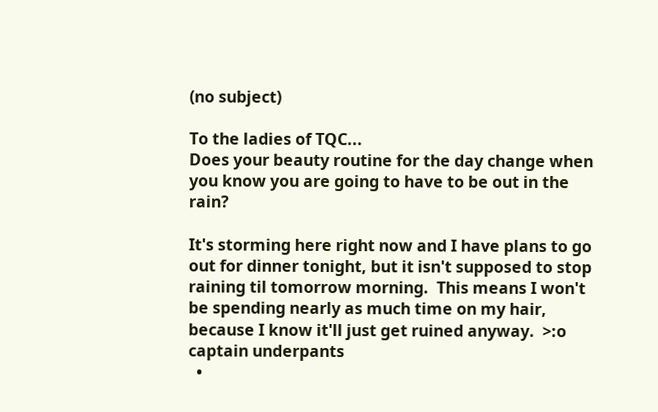(no subject)

To the ladies of TQC...
Does your beauty routine for the day change when you know you are going to have to be out in the rain?

It's storming here right now and I have plans to go out for dinner tonight, but it isn't supposed to stop raining til tomorrow morning.  This means I won't be spending nearly as much time on my hair, because I know it'll just get ruined anyway.  >:o
captain underpants
  •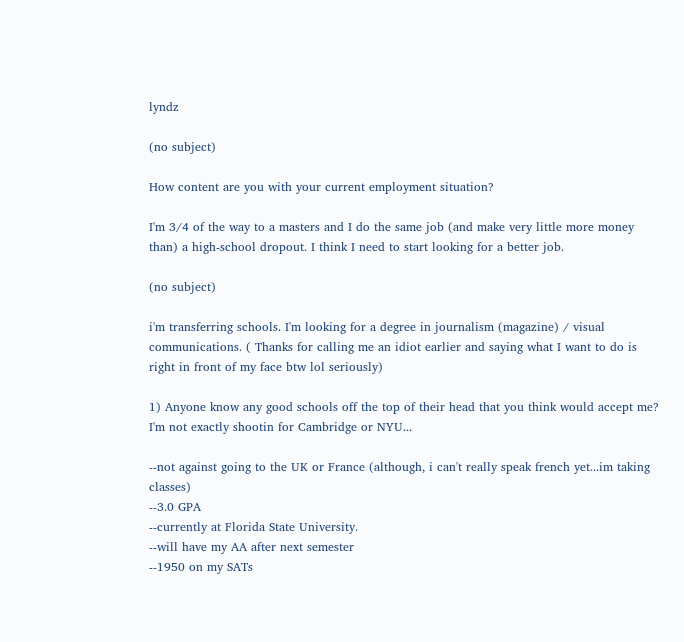lyndz

(no subject)

How content are you with your current employment situation?

I'm 3/4 of the way to a masters and I do the same job (and make very little more money than) a high-school dropout. I think I need to start looking for a better job.

(no subject)

i'm transferring schools. I'm looking for a degree in journalism (magazine) / visual communications. ( Thanks for calling me an idiot earlier and saying what I want to do is right in front of my face btw lol seriously)

1) Anyone know any good schools off the top of their head that you think would accept me? I'm not exactly shootin for Cambridge or NYU...

--not against going to the UK or France (although, i can't really speak french yet...im taking classes)
--3.0 GPA
--currently at Florida State University.
--will have my AA after next semester
--1950 on my SATs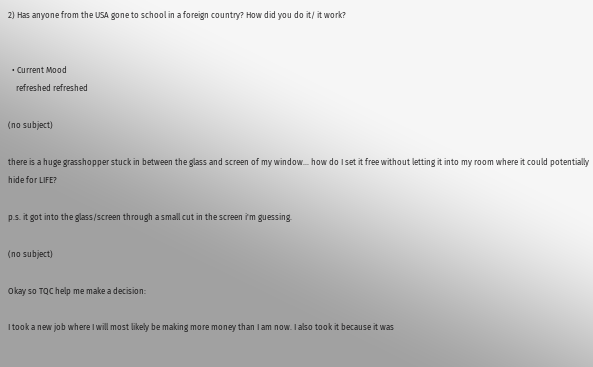2) Has anyone from the USA gone to school in a foreign country? How did you do it/ it work?


  • Current Mood
    refreshed refreshed

(no subject)

there is a huge grasshopper stuck in between the glass and screen of my window... how do I set it free without letting it into my room where it could potentially hide for LIFE?

p.s. it got into the glass/screen through a small cut in the screen i'm guessing.

(no subject)

Okay so TQC help me make a decision:

I took a new job where I will most likely be making more money than I am now. I also took it because it was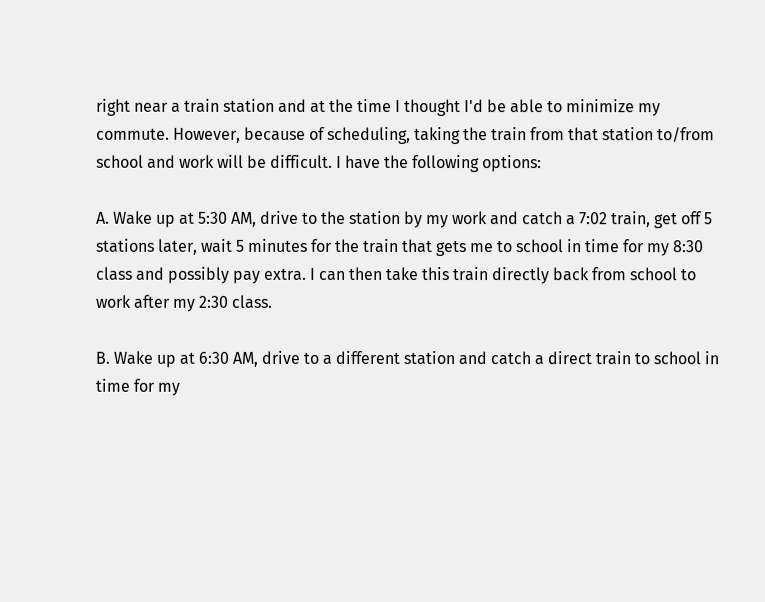right near a train station and at the time I thought I'd be able to minimize my commute. However, because of scheduling, taking the train from that station to/from school and work will be difficult. I have the following options:

A. Wake up at 5:30 AM, drive to the station by my work and catch a 7:02 train, get off 5 stations later, wait 5 minutes for the train that gets me to school in time for my 8:30 class and possibly pay extra. I can then take this train directly back from school to work after my 2:30 class.

B. Wake up at 6:30 AM, drive to a different station and catch a direct train to school in time for my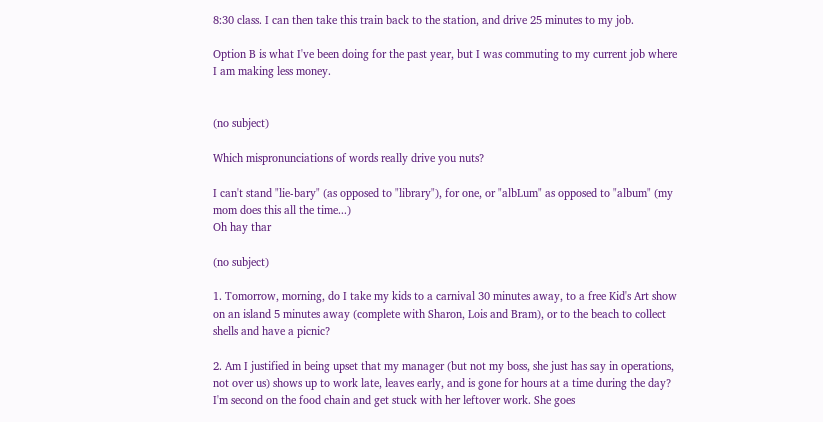8:30 class. I can then take this train back to the station, and drive 25 minutes to my job.

Option B is what I've been doing for the past year, but I was commuting to my current job where I am making less money.


(no subject)

Which mispronunciations of words really drive you nuts?

I can't stand "lie-bary" (as opposed to "library"), for one, or "albLum" as opposed to "album" (my mom does this all the time...)
Oh hay thar

(no subject)

1. Tomorrow, morning, do I take my kids to a carnival 30 minutes away, to a free Kid's Art show on an island 5 minutes away (complete with Sharon, Lois and Bram), or to the beach to collect shells and have a picnic?

2. Am I justified in being upset that my manager (but not my boss, she just has say in operations, not over us) shows up to work late, leaves early, and is gone for hours at a time during the day? I'm second on the food chain and get stuck with her leftover work. She goes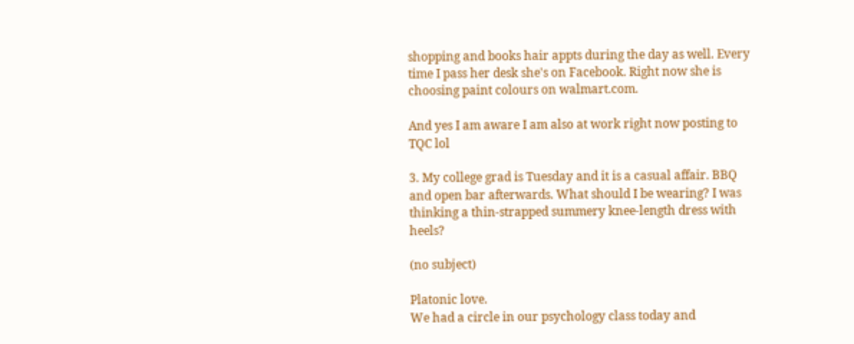shopping and books hair appts during the day as well. Every time I pass her desk she's on Facebook. Right now she is choosing paint colours on walmart.com.

And yes I am aware I am also at work right now posting to TQC lol

3. My college grad is Tuesday and it is a casual affair. BBQ and open bar afterwards. What should I be wearing? I was thinking a thin-strapped summery knee-length dress with heels?

(no subject)

Platonic love.
We had a circle in our psychology class today and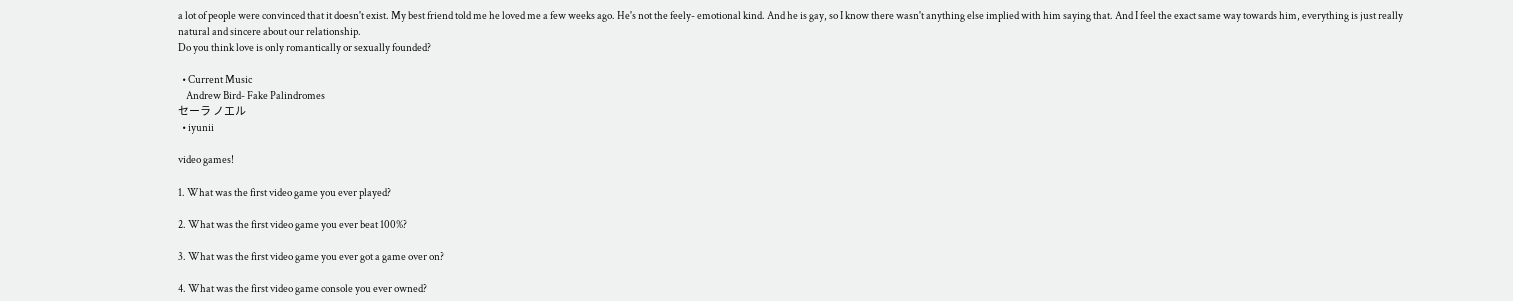a lot of people were convinced that it doesn't exist. My best friend told me he loved me a few weeks ago. He's not the feely- emotional kind. And he is gay, so I know there wasn't anything else implied with him saying that. And I feel the exact same way towards him, everything is just really natural and sincere about our relationship.
Do you think love is only romantically or sexually founded?

  • Current Music
    Andrew Bird- Fake Palindromes
セーラ ノエル
  • iyunii

video games!

1. What was the first video game you ever played?

2. What was the first video game you ever beat 100%?

3. What was the first video game you ever got a game over on?

4. What was the first video game console you ever owned?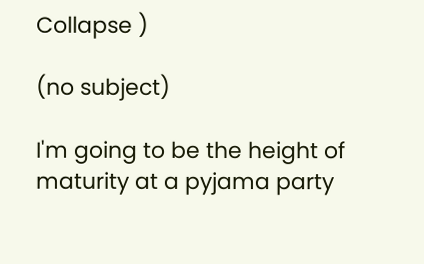Collapse )

(no subject)

I'm going to be the height of maturity at a pyjama party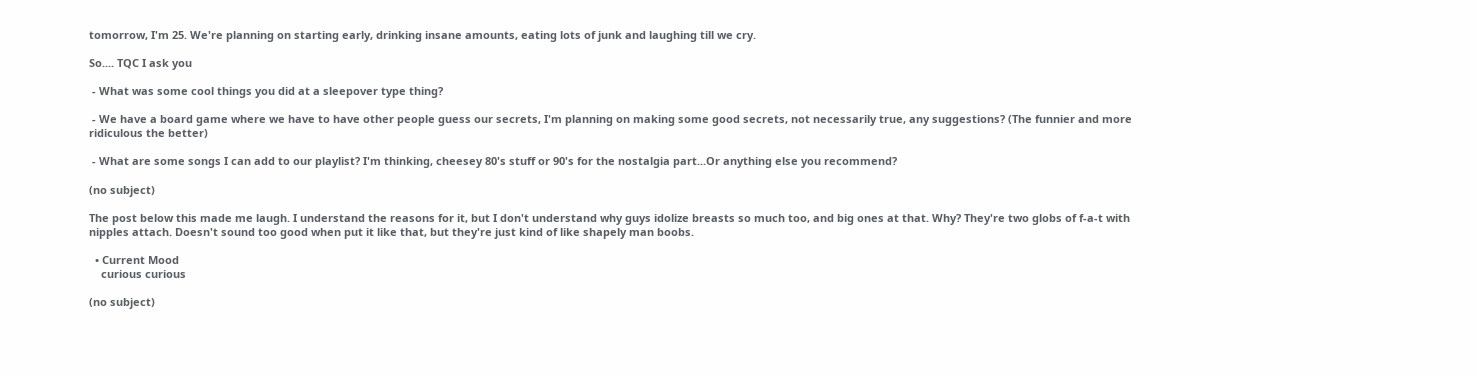tomorrow, I'm 25. We're planning on starting early, drinking insane amounts, eating lots of junk and laughing till we cry.

So.... TQC I ask you

 - What was some cool things you did at a sleepover type thing?

 - We have a board game where we have to have other people guess our secrets, I'm planning on making some good secrets, not necessarily true, any suggestions? (The funnier and more ridiculous the better)

 - What are some songs I can add to our playlist? I'm thinking, cheesey 80's stuff or 90's for the nostalgia part...Or anything else you recommend?

(no subject)

The post below this made me laugh. I understand the reasons for it, but I don't understand why guys idolize breasts so much too, and big ones at that. Why? They're two globs of f-a-t with nipples attach. Doesn't sound too good when put it like that, but they're just kind of like shapely man boobs.

  • Current Mood
    curious curious

(no subject)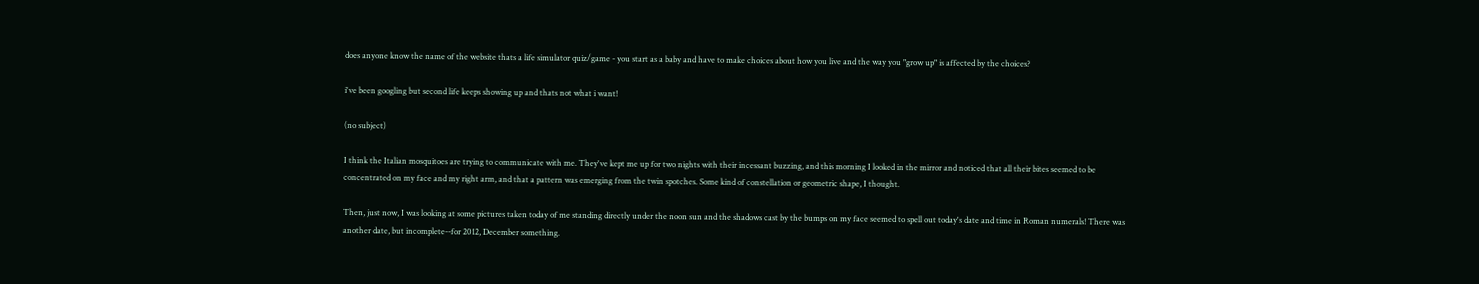does anyone know the name of the website thats a life simulator quiz/game - you start as a baby and have to make choices about how you live and the way you "grow up" is affected by the choices?

i've been googling but second life keeps showing up and thats not what i want!

(no subject)

I think the Italian mosquitoes are trying to communicate with me. They've kept me up for two nights with their incessant buzzing, and this morning I looked in the mirror and noticed that all their bites seemed to be concentrated on my face and my right arm, and that a pattern was emerging from the twin spotches. Some kind of constellation or geometric shape, I thought.

Then, just now, I was looking at some pictures taken today of me standing directly under the noon sun and the shadows cast by the bumps on my face seemed to spell out today's date and time in Roman numerals! There was another date, but incomplete--for 2012, December something.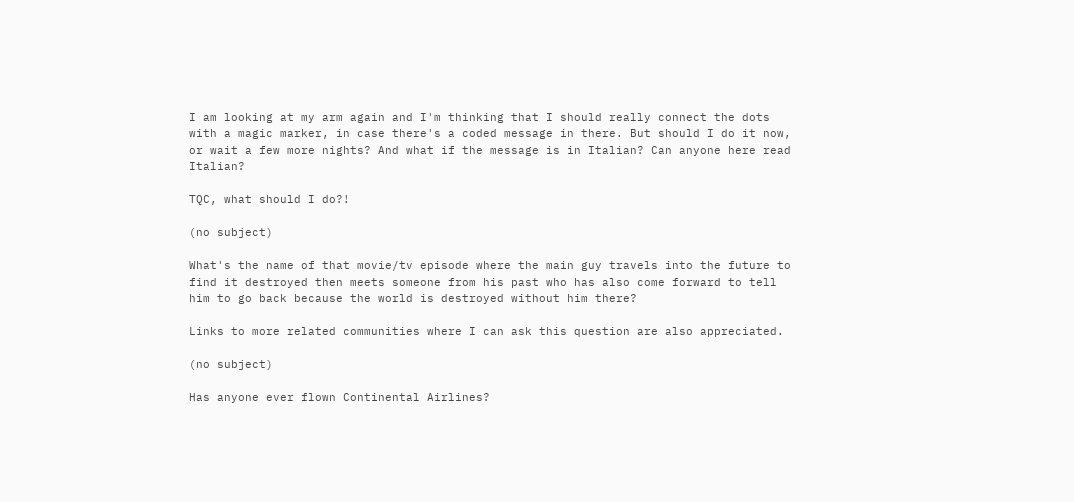I am looking at my arm again and I'm thinking that I should really connect the dots with a magic marker, in case there's a coded message in there. But should I do it now, or wait a few more nights? And what if the message is in Italian? Can anyone here read Italian?

TQC, what should I do?!

(no subject)

What's the name of that movie/tv episode where the main guy travels into the future to find it destroyed then meets someone from his past who has also come forward to tell him to go back because the world is destroyed without him there?

Links to more related communities where I can ask this question are also appreciated.

(no subject)

Has anyone ever flown Continental Airlines?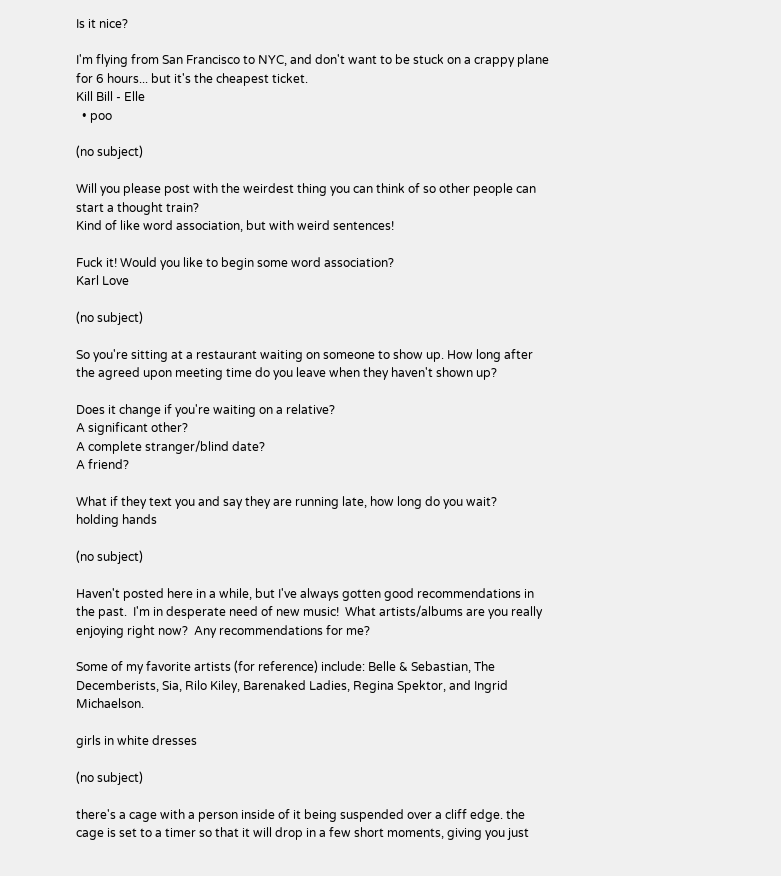Is it nice?

I'm flying from San Francisco to NYC, and don't want to be stuck on a crappy plane for 6 hours... but it's the cheapest ticket.
Kill Bill - Elle
  • poo

(no subject)

Will you please post with the weirdest thing you can think of so other people can start a thought train?
Kind of like word association, but with weird sentences!

Fuck it! Would you like to begin some word association?
Karl Love

(no subject)

So you're sitting at a restaurant waiting on someone to show up. How long after the agreed upon meeting time do you leave when they haven't shown up?

Does it change if you're waiting on a relative?
A significant other?
A complete stranger/blind date?
A friend?

What if they text you and say they are running late, how long do you wait?
holding hands

(no subject)

Haven't posted here in a while, but I've always gotten good recommendations in the past.  I'm in desperate need of new music!  What artists/albums are you really enjoying right now?  Any recommendations for me?

Some of my favorite artists (for reference) include: Belle & Sebastian, The Decemberists, Sia, Rilo Kiley, Barenaked Ladies, Regina Spektor, and Ingrid Michaelson.

girls in white dresses

(no subject)

there's a cage with a person inside of it being suspended over a cliff edge. the cage is set to a timer so that it will drop in a few short moments, giving you just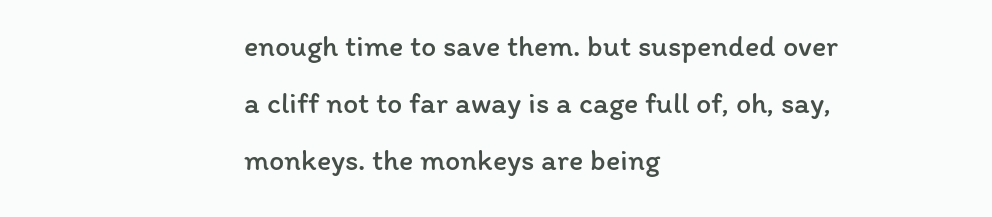enough time to save them. but suspended over a cliff not to far away is a cage full of, oh, say, monkeys. the monkeys are being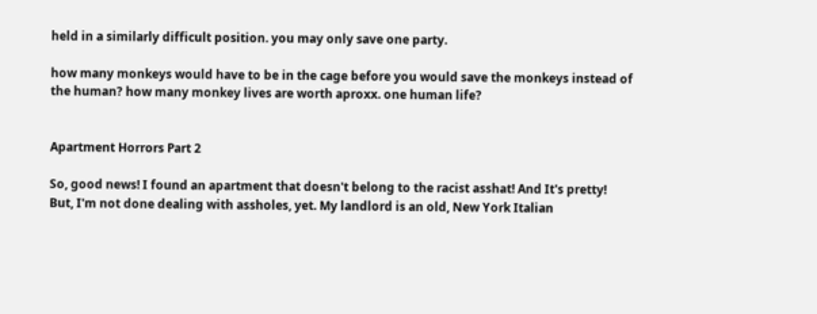held in a similarly difficult position. you may only save one party.

how many monkeys would have to be in the cage before you would save the monkeys instead of the human? how many monkey lives are worth aproxx. one human life?


Apartment Horrors Part 2

So, good news! I found an apartment that doesn't belong to the racist asshat! And It's pretty!
But, I'm not done dealing with assholes, yet. My landlord is an old, New York Italian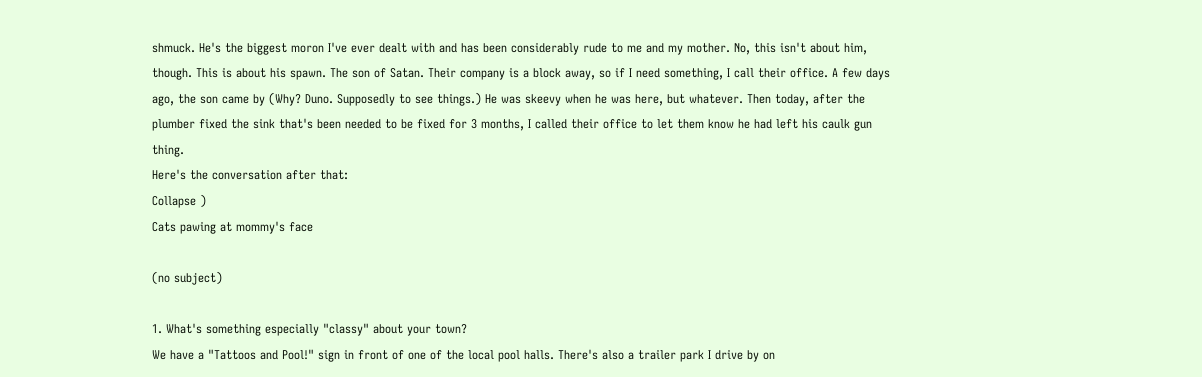shmuck. He's the biggest moron I've ever dealt with and has been considerably rude to me and my mother. No, this isn't about him, though. This is about his spawn. The son of Satan. Their company is a block away, so if I need something, I call their office. A few days ago, the son came by (Why? Duno. Supposedly to see things.) He was skeevy when he was here, but whatever. Then today, after the plumber fixed the sink that's been needed to be fixed for 3 months, I called their office to let them know he had left his caulk gun thing.
Here's the conversation after that:
Collapse )
Cats pawing at mommy's face

(no subject)

1. What's something especially "classy" about your town?
We have a "Tattoos and Pool!" sign in front of one of the local pool halls. There's also a trailer park I drive by on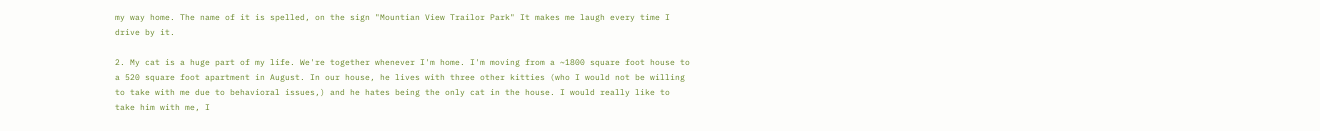my way home. The name of it is spelled, on the sign "Mountian View Trailor Park" It makes me laugh every time I drive by it.

2. My cat is a huge part of my life. We're together whenever I'm home. I'm moving from a ~1800 square foot house to a 520 square foot apartment in August. In our house, he lives with three other kitties (who I would not be willing to take with me due to behavioral issues,) and he hates being the only cat in the house. I would really like to take him with me, I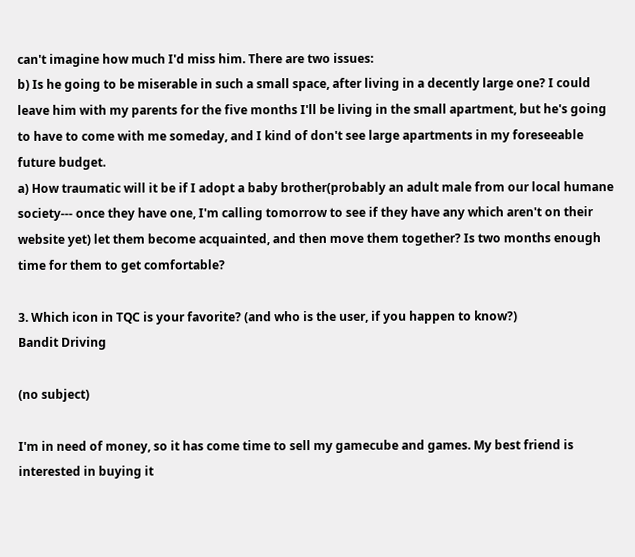can't imagine how much I'd miss him. There are two issues:
b) Is he going to be miserable in such a small space, after living in a decently large one? I could leave him with my parents for the five months I'll be living in the small apartment, but he's going to have to come with me someday, and I kind of don't see large apartments in my foreseeable future budget.
a) How traumatic will it be if I adopt a baby brother(probably an adult male from our local humane society--- once they have one, I'm calling tomorrow to see if they have any which aren't on their website yet) let them become acquainted, and then move them together? Is two months enough time for them to get comfortable?

3. Which icon in TQC is your favorite? (and who is the user, if you happen to know?)
Bandit Driving

(no subject)

I'm in need of money, so it has come time to sell my gamecube and games. My best friend is interested in buying it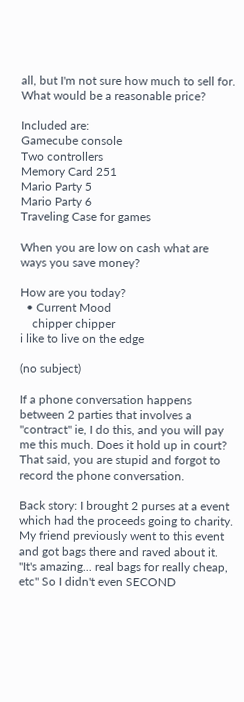all, but I'm not sure how much to sell for. What would be a reasonable price?

Included are:
Gamecube console
Two controllers
Memory Card 251
Mario Party 5
Mario Party 6
Traveling Case for games

When you are low on cash what are ways you save money?

How are you today?
  • Current Mood
    chipper chipper
i like to live on the edge

(no subject)

If a phone conversation happens between 2 parties that involves a "contract" ie, I do this, and you will pay me this much. Does it hold up in court? That said, you are stupid and forgot to record the phone conversation.

Back story: I brought 2 purses at a event which had the proceeds going to charity. My friend previously went to this event and got bags there and raved about it. "It's amazing... real bags for really cheap, etc" So I didn't even SECOND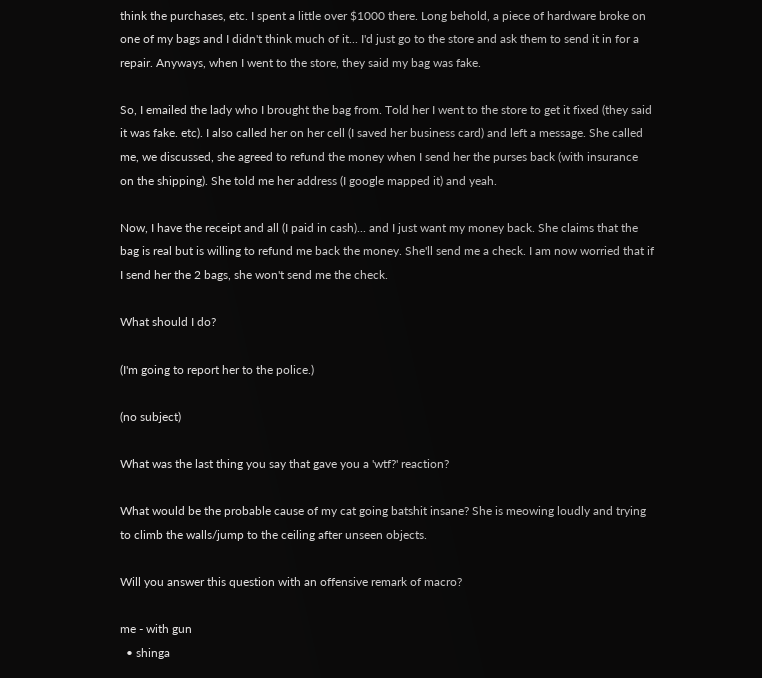think the purchases, etc. I spent a little over $1000 there. Long behold, a piece of hardware broke on one of my bags and I didn't think much of it... I'd just go to the store and ask them to send it in for a repair. Anyways, when I went to the store, they said my bag was fake.

So, I emailed the lady who I brought the bag from. Told her I went to the store to get it fixed (they said it was fake. etc). I also called her on her cell (I saved her business card) and left a message. She called me, we discussed, she agreed to refund the money when I send her the purses back (with insurance on the shipping). She told me her address (I google mapped it) and yeah.

Now, I have the receipt and all (I paid in cash)... and I just want my money back. She claims that the bag is real but is willing to refund me back the money. She'll send me a check. I am now worried that if I send her the 2 bags, she won't send me the check.

What should I do?

(I'm going to report her to the police.)

(no subject)

What was the last thing you say that gave you a 'wtf?' reaction?

What would be the probable cause of my cat going batshit insane? She is meowing loudly and trying to climb the walls/jump to the ceiling after unseen objects.

Will you answer this question with an offensive remark of macro?

me - with gun
  • shinga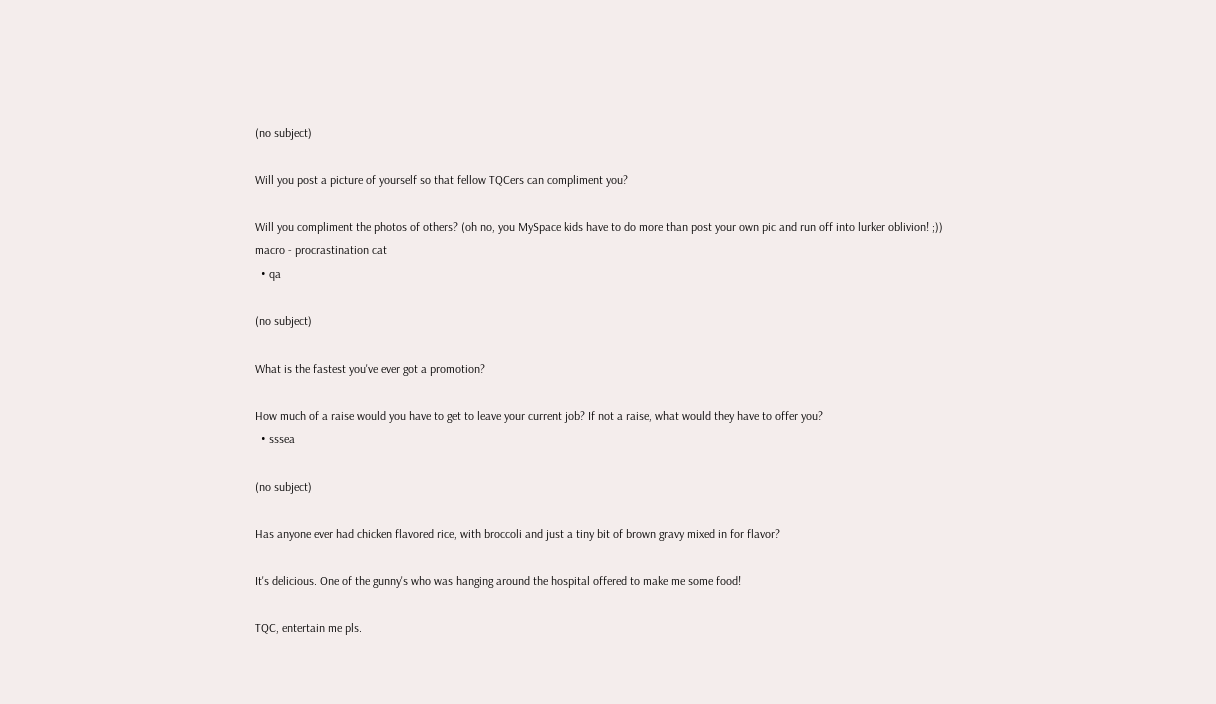(no subject)

Will you post a picture of yourself so that fellow TQCers can compliment you?

Will you compliment the photos of others? (oh no, you MySpace kids have to do more than post your own pic and run off into lurker oblivion! ;))
macro - procrastination cat
  • qa

(no subject)

What is the fastest you've ever got a promotion?

How much of a raise would you have to get to leave your current job? If not a raise, what would they have to offer you?
  • sssea

(no subject)

Has anyone ever had chicken flavored rice, with broccoli and just a tiny bit of brown gravy mixed in for flavor?

It's delicious. One of the gunny's who was hanging around the hospital offered to make me some food!

TQC, entertain me pls.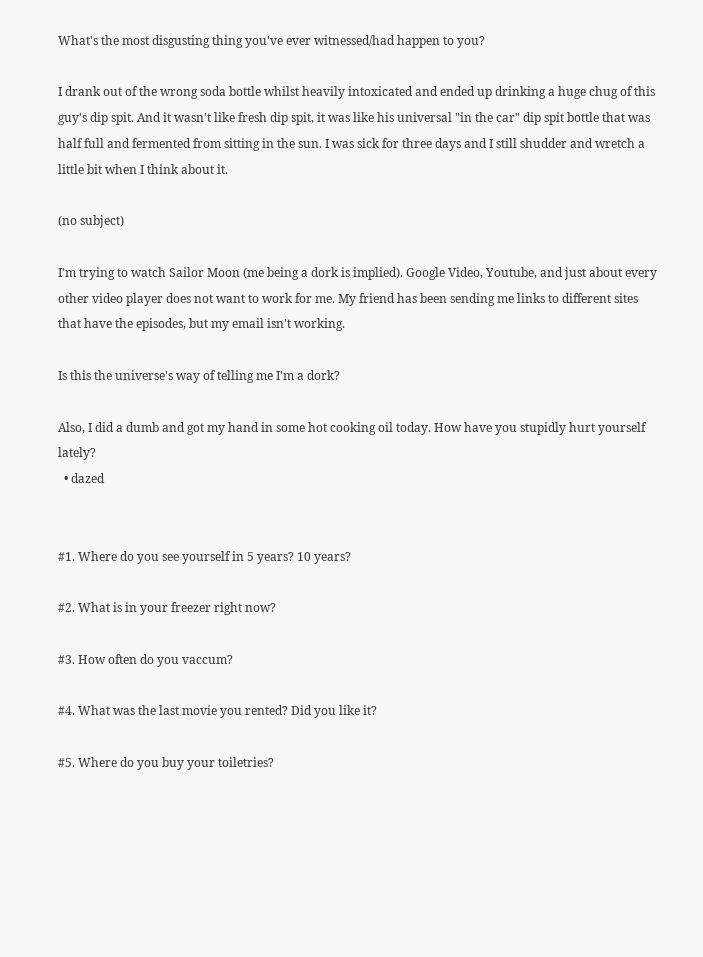What's the most disgusting thing you've ever witnessed/had happen to you?

I drank out of the wrong soda bottle whilst heavily intoxicated and ended up drinking a huge chug of this guy's dip spit. And it wasn't like fresh dip spit, it was like his universal "in the car" dip spit bottle that was half full and fermented from sitting in the sun. I was sick for three days and I still shudder and wretch a little bit when I think about it.

(no subject)

I'm trying to watch Sailor Moon (me being a dork is implied). Google Video, Youtube, and just about every other video player does not want to work for me. My friend has been sending me links to different sites that have the episodes, but my email isn't working.

Is this the universe's way of telling me I'm a dork?

Also, I did a dumb and got my hand in some hot cooking oil today. How have you stupidly hurt yourself lately?
  • dazed


#1. Where do you see yourself in 5 years? 10 years?

#2. What is in your freezer right now?

#3. How often do you vaccum?

#4. What was the last movie you rented? Did you like it?

#5. Where do you buy your toiletries?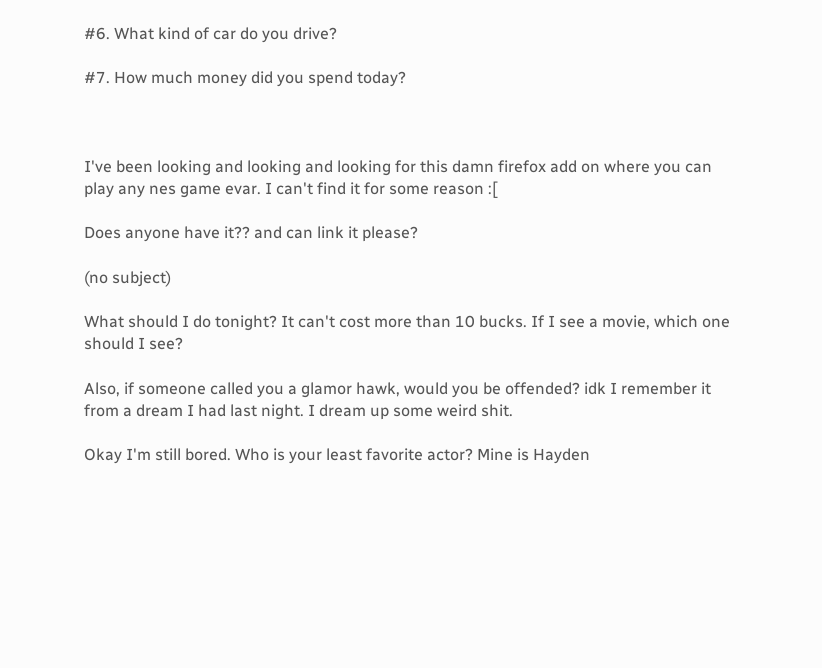#6. What kind of car do you drive?

#7. How much money did you spend today?



I've been looking and looking and looking for this damn firefox add on where you can play any nes game evar. I can't find it for some reason :[

Does anyone have it?? and can link it please?

(no subject)

What should I do tonight? It can't cost more than 10 bucks. If I see a movie, which one should I see?

Also, if someone called you a glamor hawk, would you be offended? idk I remember it from a dream I had last night. I dream up some weird shit.

Okay I'm still bored. Who is your least favorite actor? Mine is Hayden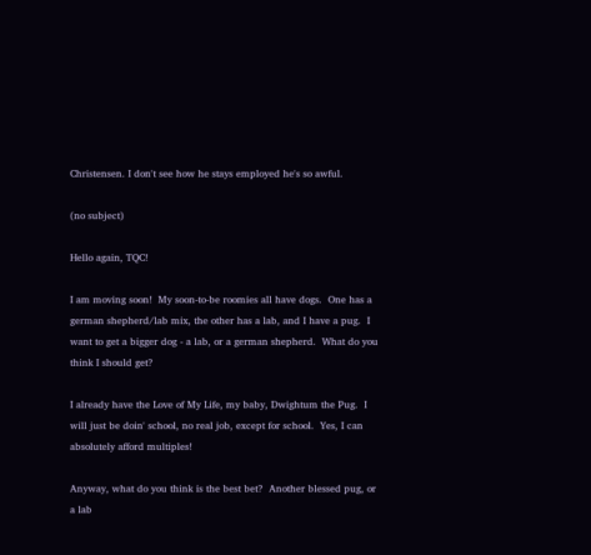Christensen. I don't see how he stays employed he's so awful.

(no subject)

Hello again, TQC!

I am moving soon!  My soon-to-be roomies all have dogs.  One has a german shepherd/lab mix, the other has a lab, and I have a pug.  I want to get a bigger dog - a lab, or a german shepherd.  What do you think I should get?

I already have the Love of My Life, my baby, Dwightum the Pug.  I will just be doin' school, no real job, except for school.  Yes, I can absolutely afford multiples!

Anyway, what do you think is the best bet?  Another blessed pug, or a lab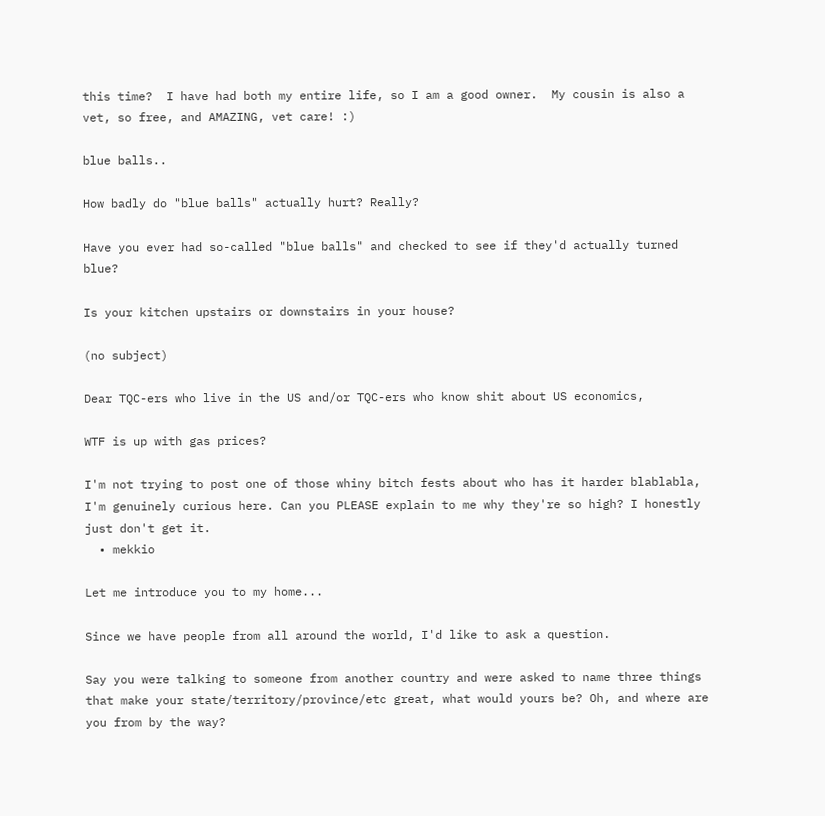this time?  I have had both my entire life, so I am a good owner.  My cousin is also a  vet, so free, and AMAZING, vet care! :)

blue balls..

How badly do "blue balls" actually hurt? Really?

Have you ever had so-called "blue balls" and checked to see if they'd actually turned blue?

Is your kitchen upstairs or downstairs in your house?

(no subject)

Dear TQC-ers who live in the US and/or TQC-ers who know shit about US economics,

WTF is up with gas prices?

I'm not trying to post one of those whiny bitch fests about who has it harder blablabla, I'm genuinely curious here. Can you PLEASE explain to me why they're so high? I honestly just don't get it.
  • mekkio

Let me introduce you to my home...

Since we have people from all around the world, I'd like to ask a question.

Say you were talking to someone from another country and were asked to name three things that make your state/territory/province/etc great, what would yours be? Oh, and where are you from by the way?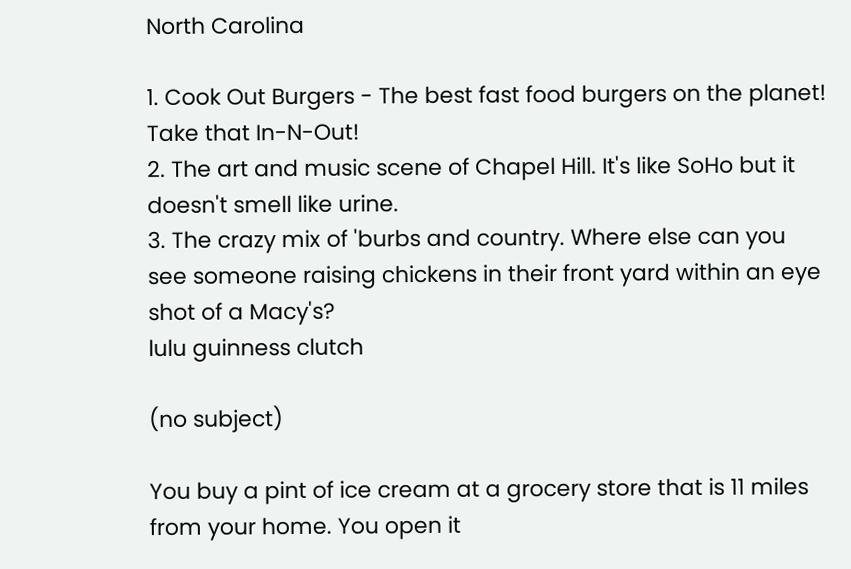North Carolina

1. Cook Out Burgers - The best fast food burgers on the planet! Take that In-N-Out!
2. The art and music scene of Chapel Hill. It's like SoHo but it doesn't smell like urine.
3. The crazy mix of 'burbs and country. Where else can you see someone raising chickens in their front yard within an eye shot of a Macy's?
lulu guinness clutch

(no subject)

You buy a pint of ice cream at a grocery store that is 11 miles from your home. You open it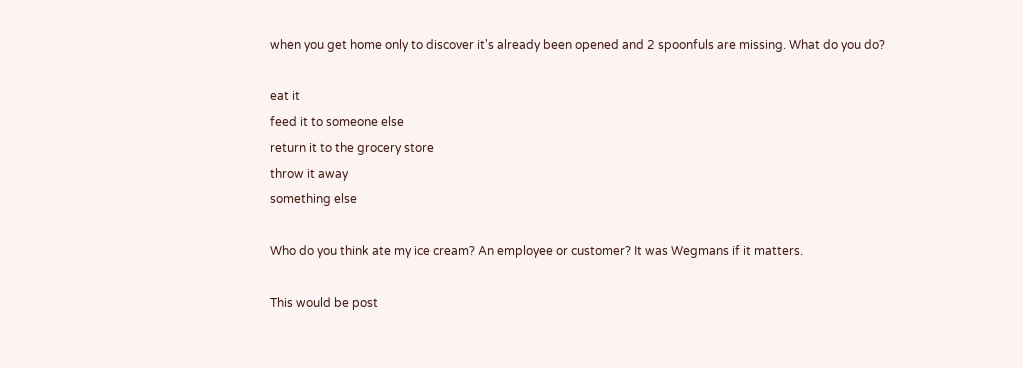when you get home only to discover it's already been opened and 2 spoonfuls are missing. What do you do?

eat it
feed it to someone else
return it to the grocery store
throw it away
something else

Who do you think ate my ice cream? An employee or customer? It was Wegmans if it matters.

This would be post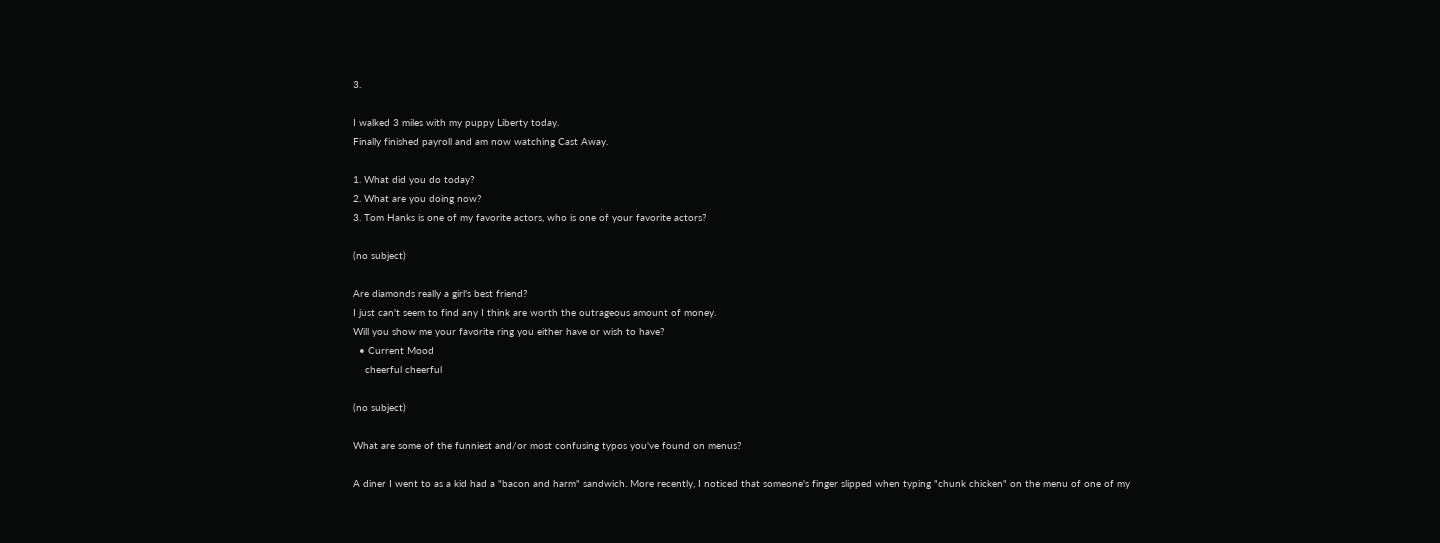3.

I walked 3 miles with my puppy Liberty today.
Finally finished payroll and am now watching Cast Away.

1. What did you do today?
2. What are you doing now?
3. Tom Hanks is one of my favorite actors, who is one of your favorite actors?

(no subject)

Are diamonds really a girl's best friend?
I just can't seem to find any I think are worth the outrageous amount of money.
Will you show me your favorite ring you either have or wish to have?
  • Current Mood
    cheerful cheerful

(no subject)

What are some of the funniest and/or most confusing typos you've found on menus?

A diner I went to as a kid had a "bacon and harm" sandwich. More recently, I noticed that someone's finger slipped when typing "chunk chicken" on the menu of one of my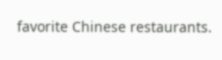favorite Chinese restaurants.